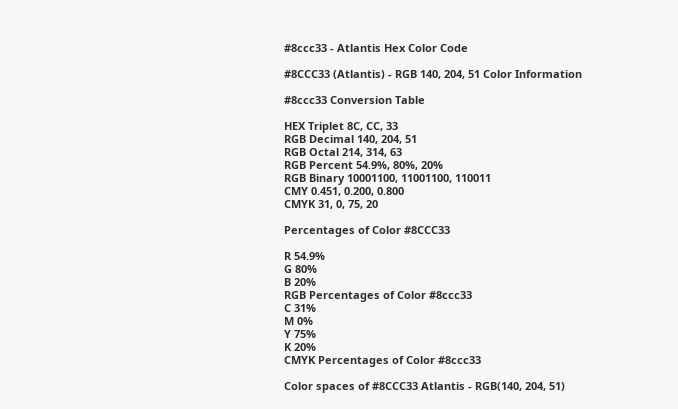#8ccc33 - Atlantis Hex Color Code

#8CCC33 (Atlantis) - RGB 140, 204, 51 Color Information

#8ccc33 Conversion Table

HEX Triplet 8C, CC, 33
RGB Decimal 140, 204, 51
RGB Octal 214, 314, 63
RGB Percent 54.9%, 80%, 20%
RGB Binary 10001100, 11001100, 110011
CMY 0.451, 0.200, 0.800
CMYK 31, 0, 75, 20

Percentages of Color #8CCC33

R 54.9%
G 80%
B 20%
RGB Percentages of Color #8ccc33
C 31%
M 0%
Y 75%
K 20%
CMYK Percentages of Color #8ccc33

Color spaces of #8CCC33 Atlantis - RGB(140, 204, 51)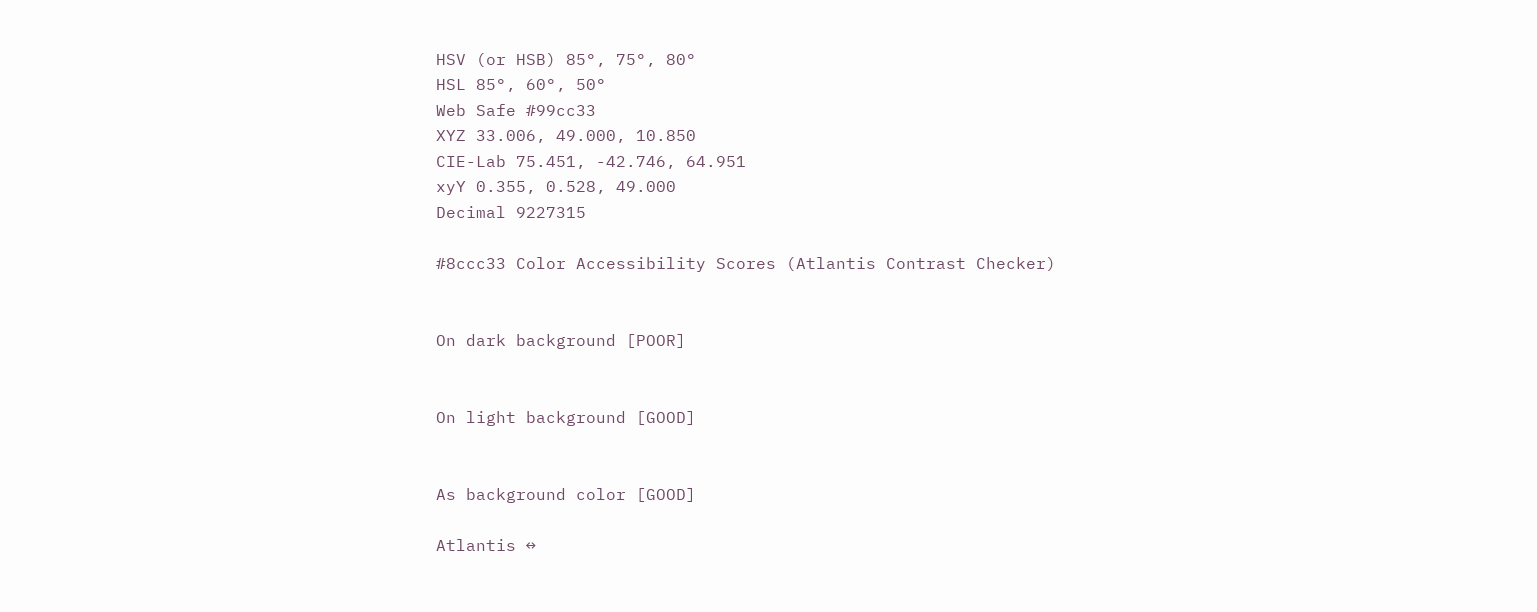HSV (or HSB) 85°, 75°, 80°
HSL 85°, 60°, 50°
Web Safe #99cc33
XYZ 33.006, 49.000, 10.850
CIE-Lab 75.451, -42.746, 64.951
xyY 0.355, 0.528, 49.000
Decimal 9227315

#8ccc33 Color Accessibility Scores (Atlantis Contrast Checker)


On dark background [POOR]


On light background [GOOD]


As background color [GOOD]

Atlantis ↔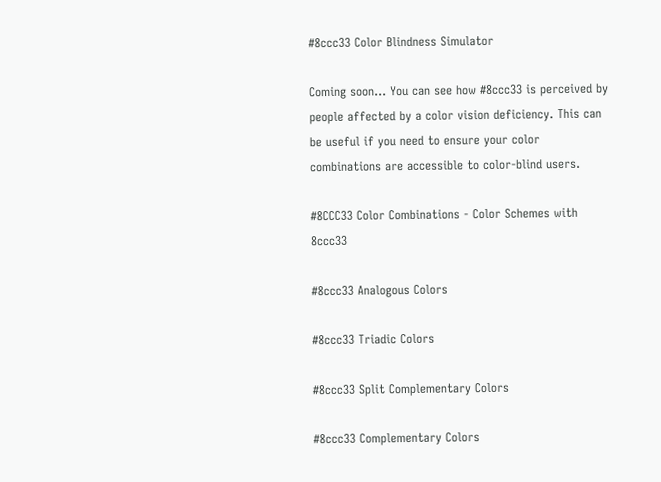#8ccc33 Color Blindness Simulator

Coming soon... You can see how #8ccc33 is perceived by people affected by a color vision deficiency. This can be useful if you need to ensure your color combinations are accessible to color-blind users.

#8CCC33 Color Combinations - Color Schemes with 8ccc33

#8ccc33 Analogous Colors

#8ccc33 Triadic Colors

#8ccc33 Split Complementary Colors

#8ccc33 Complementary Colors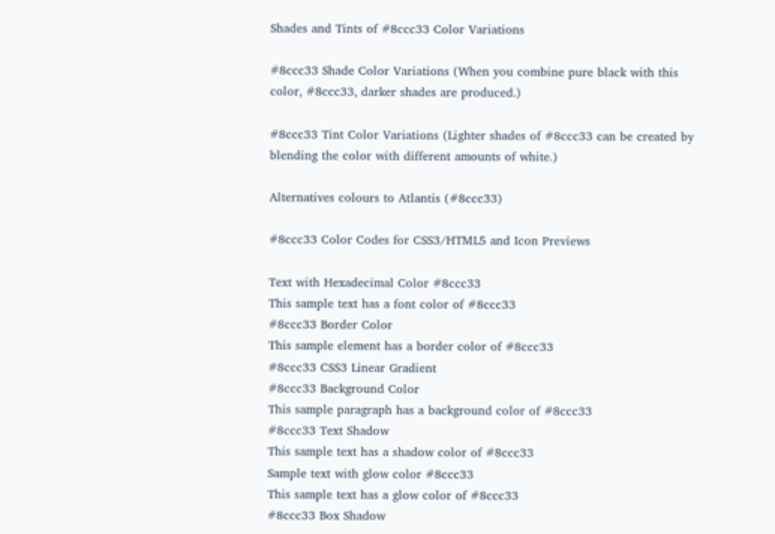Shades and Tints of #8ccc33 Color Variations

#8ccc33 Shade Color Variations (When you combine pure black with this color, #8ccc33, darker shades are produced.)

#8ccc33 Tint Color Variations (Lighter shades of #8ccc33 can be created by blending the color with different amounts of white.)

Alternatives colours to Atlantis (#8ccc33)

#8ccc33 Color Codes for CSS3/HTML5 and Icon Previews

Text with Hexadecimal Color #8ccc33
This sample text has a font color of #8ccc33
#8ccc33 Border Color
This sample element has a border color of #8ccc33
#8ccc33 CSS3 Linear Gradient
#8ccc33 Background Color
This sample paragraph has a background color of #8ccc33
#8ccc33 Text Shadow
This sample text has a shadow color of #8ccc33
Sample text with glow color #8ccc33
This sample text has a glow color of #8ccc33
#8ccc33 Box Shadow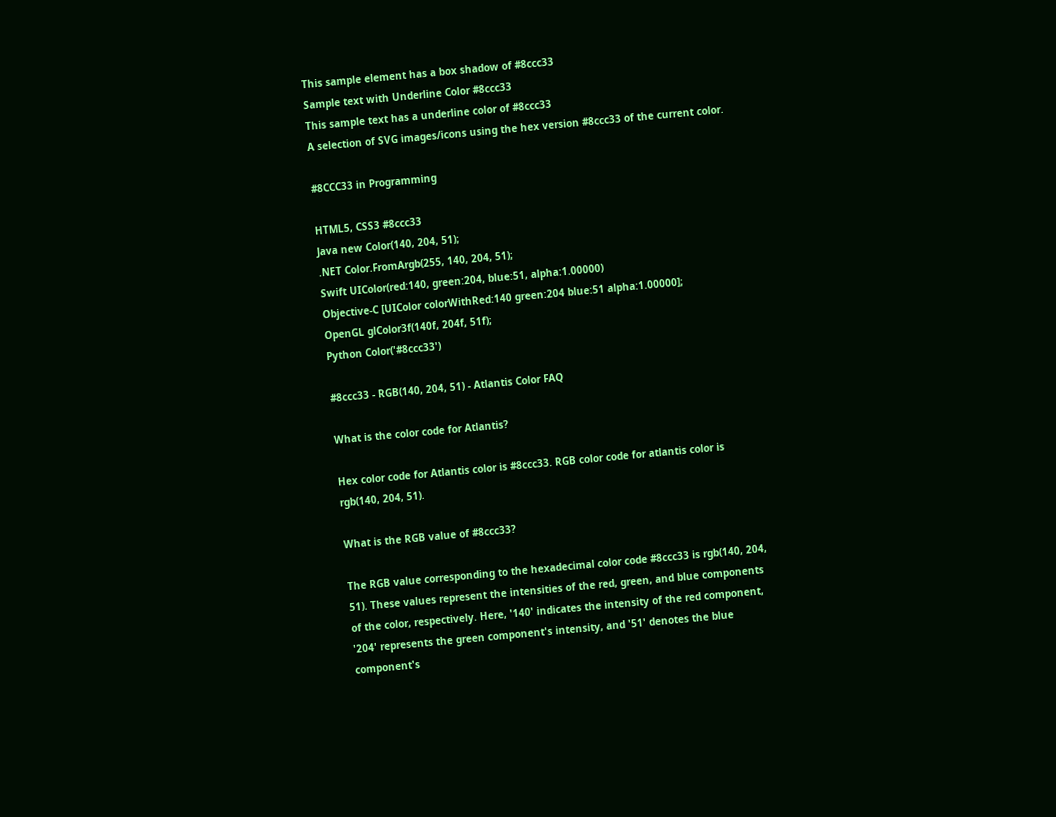This sample element has a box shadow of #8ccc33
Sample text with Underline Color #8ccc33
This sample text has a underline color of #8ccc33
A selection of SVG images/icons using the hex version #8ccc33 of the current color.

#8CCC33 in Programming

HTML5, CSS3 #8ccc33
Java new Color(140, 204, 51);
.NET Color.FromArgb(255, 140, 204, 51);
Swift UIColor(red:140, green:204, blue:51, alpha:1.00000)
Objective-C [UIColor colorWithRed:140 green:204 blue:51 alpha:1.00000];
OpenGL glColor3f(140f, 204f, 51f);
Python Color('#8ccc33')

#8ccc33 - RGB(140, 204, 51) - Atlantis Color FAQ

What is the color code for Atlantis?

Hex color code for Atlantis color is #8ccc33. RGB color code for atlantis color is rgb(140, 204, 51).

What is the RGB value of #8ccc33?

The RGB value corresponding to the hexadecimal color code #8ccc33 is rgb(140, 204, 51). These values represent the intensities of the red, green, and blue components of the color, respectively. Here, '140' indicates the intensity of the red component, '204' represents the green component's intensity, and '51' denotes the blue component's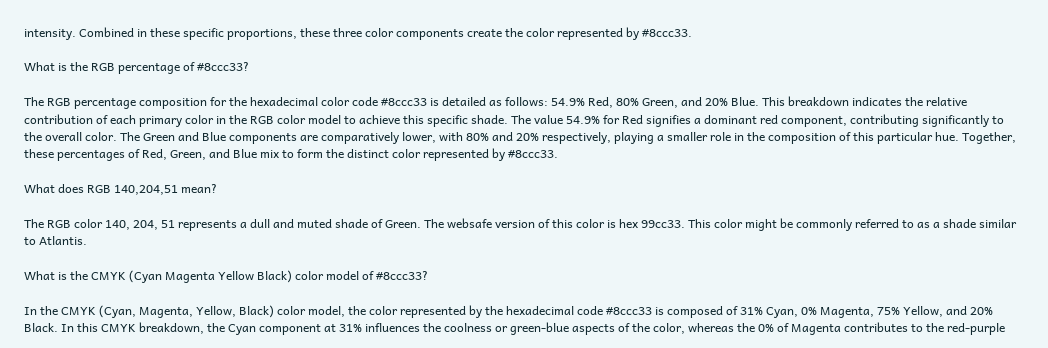intensity. Combined in these specific proportions, these three color components create the color represented by #8ccc33.

What is the RGB percentage of #8ccc33?

The RGB percentage composition for the hexadecimal color code #8ccc33 is detailed as follows: 54.9% Red, 80% Green, and 20% Blue. This breakdown indicates the relative contribution of each primary color in the RGB color model to achieve this specific shade. The value 54.9% for Red signifies a dominant red component, contributing significantly to the overall color. The Green and Blue components are comparatively lower, with 80% and 20% respectively, playing a smaller role in the composition of this particular hue. Together, these percentages of Red, Green, and Blue mix to form the distinct color represented by #8ccc33.

What does RGB 140,204,51 mean?

The RGB color 140, 204, 51 represents a dull and muted shade of Green. The websafe version of this color is hex 99cc33. This color might be commonly referred to as a shade similar to Atlantis.

What is the CMYK (Cyan Magenta Yellow Black) color model of #8ccc33?

In the CMYK (Cyan, Magenta, Yellow, Black) color model, the color represented by the hexadecimal code #8ccc33 is composed of 31% Cyan, 0% Magenta, 75% Yellow, and 20% Black. In this CMYK breakdown, the Cyan component at 31% influences the coolness or green-blue aspects of the color, whereas the 0% of Magenta contributes to the red-purple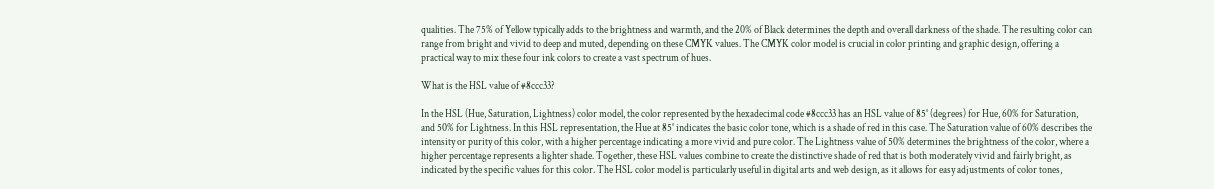qualities. The 75% of Yellow typically adds to the brightness and warmth, and the 20% of Black determines the depth and overall darkness of the shade. The resulting color can range from bright and vivid to deep and muted, depending on these CMYK values. The CMYK color model is crucial in color printing and graphic design, offering a practical way to mix these four ink colors to create a vast spectrum of hues.

What is the HSL value of #8ccc33?

In the HSL (Hue, Saturation, Lightness) color model, the color represented by the hexadecimal code #8ccc33 has an HSL value of 85° (degrees) for Hue, 60% for Saturation, and 50% for Lightness. In this HSL representation, the Hue at 85° indicates the basic color tone, which is a shade of red in this case. The Saturation value of 60% describes the intensity or purity of this color, with a higher percentage indicating a more vivid and pure color. The Lightness value of 50% determines the brightness of the color, where a higher percentage represents a lighter shade. Together, these HSL values combine to create the distinctive shade of red that is both moderately vivid and fairly bright, as indicated by the specific values for this color. The HSL color model is particularly useful in digital arts and web design, as it allows for easy adjustments of color tones,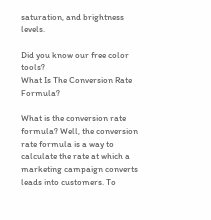saturation, and brightness levels.

Did you know our free color tools?
What Is The Conversion Rate Formula?

What is the conversion rate formula? Well, the conversion rate formula is a way to calculate the rate at which a marketing campaign converts leads into customers. To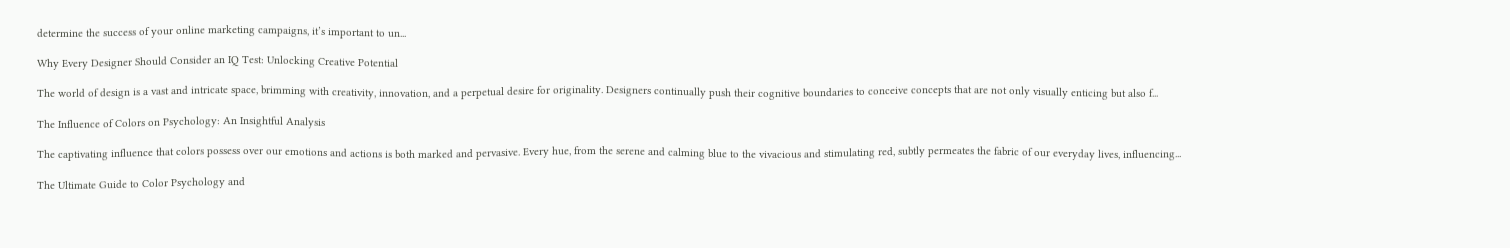determine the success of your online marketing campaigns, it’s important to un...

Why Every Designer Should Consider an IQ Test: Unlocking Creative Potential

The world of design is a vast and intricate space, brimming with creativity, innovation, and a perpetual desire for originality. Designers continually push their cognitive boundaries to conceive concepts that are not only visually enticing but also f...

The Influence of Colors on Psychology: An Insightful Analysis

The captivating influence that colors possess over our emotions and actions is both marked and pervasive. Every hue, from the serene and calming blue to the vivacious and stimulating red, subtly permeates the fabric of our everyday lives, influencing...

The Ultimate Guide to Color Psychology and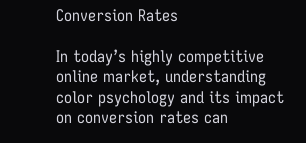Conversion Rates

In today’s highly competitive online market, understanding color psychology and its impact on conversion rates can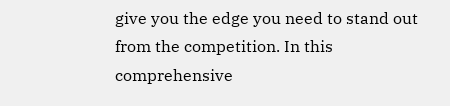give you the edge you need to stand out from the competition. In this comprehensive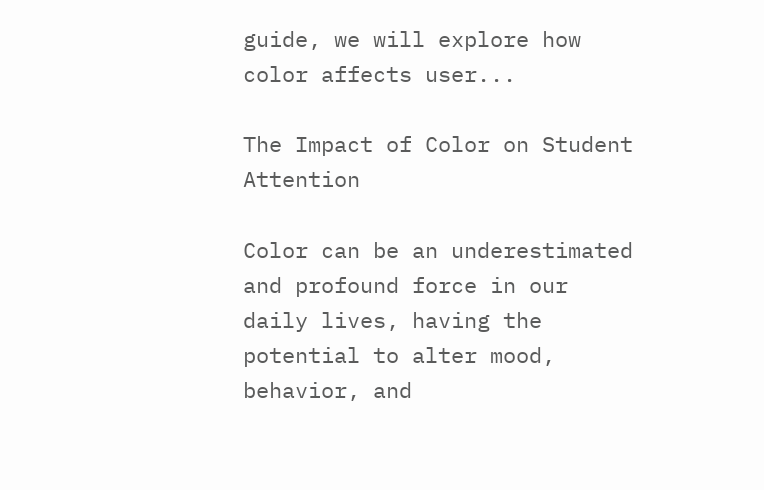guide, we will explore how color affects user...

The Impact of Color on Student Attention

Color can be an underestimated and profound force in our daily lives, having the potential to alter mood, behavior, and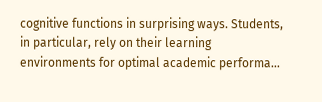cognitive functions in surprising ways. Students, in particular, rely on their learning environments for optimal academic performa...